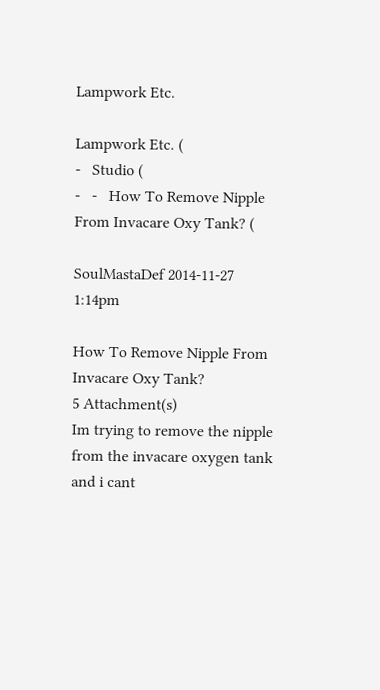Lampwork Etc.

Lampwork Etc. (
-   Studio (
-   -   How To Remove Nipple From Invacare Oxy Tank? (

SoulMastaDef 2014-11-27 1:14pm

How To Remove Nipple From Invacare Oxy Tank?
5 Attachment(s)
Im trying to remove the nipple from the invacare oxygen tank and i cant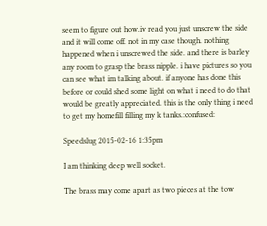seem to figure out how.iv read you just unscrew the side and it will come off. not in my case though. nothing happened when i unscrewed the side. and there is barley any room to grasp the brass nipple. i have pictures so you can see what im talking about. if anyone has done this before or could shed some light on what i need to do that would be greatly appreciated. this is the only thing i need to get my homefill filling my k tanks.:confused:

Speedslug 2015-02-16 1:35pm

I am thinking deep well socket.

The brass may come apart as two pieces at the tow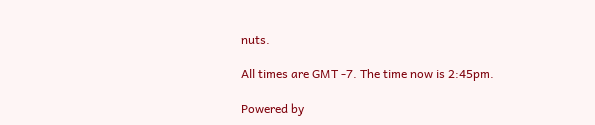nuts.

All times are GMT -7. The time now is 2:45pm.

Powered by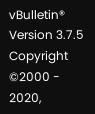vBulletin® Version 3.7.5
Copyright ©2000 - 2020,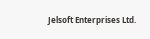Jelsoft Enterprises Ltd.